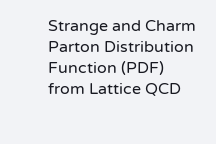Strange and Charm Parton Distribution Function (PDF) from Lattice QCD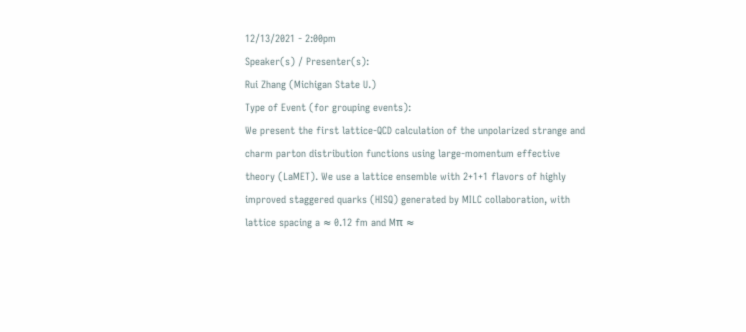12/13/2021 - 2:00pm
Speaker(s) / Presenter(s):
Rui Zhang (Michigan State U.)
Type of Event (for grouping events):
We present the first lattice-QCD calculation of the unpolarized strange and charm parton distribution functions using large-momentum effective theory (LaMET). We use a lattice ensemble with 2+1+1 flavors of highly improved staggered quarks (HISQ) generated by MILC collaboration, with lattice spacing a ≈ 0.12 fm and Mπ ≈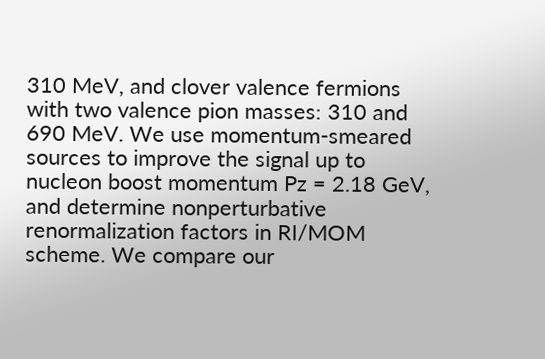310 MeV, and clover valence fermions with two valence pion masses: 310 and 690 MeV. We use momentum-smeared sources to improve the signal up to nucleon boost momentum Pz = 2.18 GeV,  and determine nonperturbative renormalization factors in RI/MOM scheme. We compare our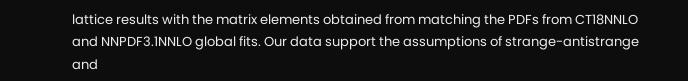lattice results with the matrix elements obtained from matching the PDFs from CT18NNLO and NNPDF3.1NNLO global fits. Our data support the assumptions of strange-antistrange and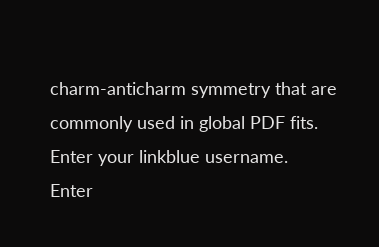charm-anticharm symmetry that are commonly used in global PDF fits.
Enter your linkblue username.
Enter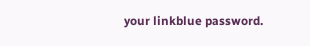your linkblue password.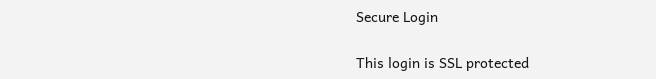Secure Login

This login is SSL protected